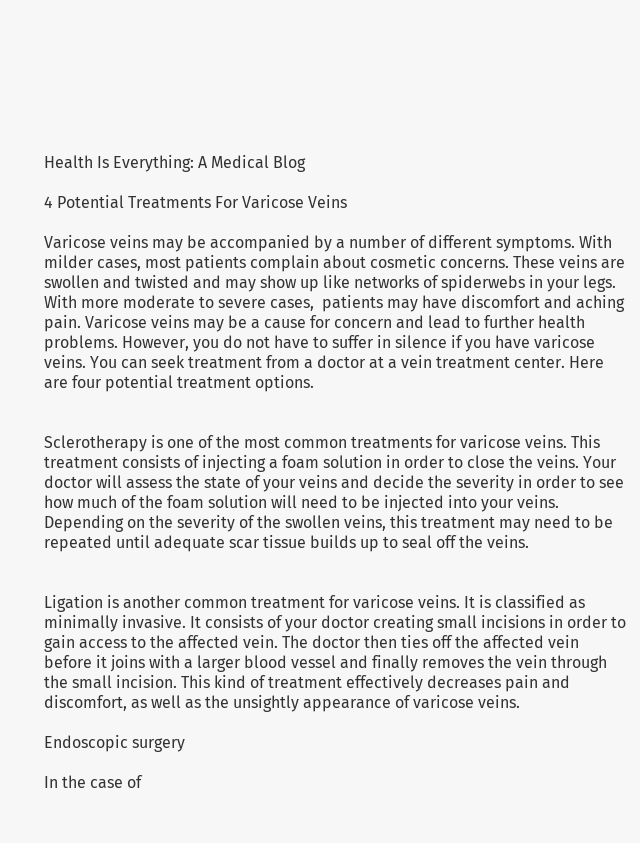Health Is Everything: A Medical Blog

4 Potential Treatments For Varicose Veins

Varicose veins may be accompanied by a number of different symptoms. With milder cases, most patients complain about cosmetic concerns. These veins are swollen and twisted and may show up like networks of spiderwebs in your legs. With more moderate to severe cases,  patients may have discomfort and aching pain. Varicose veins may be a cause for concern and lead to further health problems. However, you do not have to suffer in silence if you have varicose veins. You can seek treatment from a doctor at a vein treatment center. Here are four potential treatment options.


Sclerotherapy is one of the most common treatments for varicose veins. This treatment consists of injecting a foam solution in order to close the veins. Your doctor will assess the state of your veins and decide the severity in order to see how much of the foam solution will need to be injected into your veins. Depending on the severity of the swollen veins, this treatment may need to be repeated until adequate scar tissue builds up to seal off the veins.


Ligation is another common treatment for varicose veins. It is classified as minimally invasive. It consists of your doctor creating small incisions in order to gain access to the affected vein. The doctor then ties off the affected vein before it joins with a larger blood vessel and finally removes the vein through the small incision. This kind of treatment effectively decreases pain and discomfort, as well as the unsightly appearance of varicose veins.

Endoscopic surgery

In the case of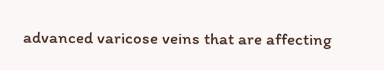advanced varicose veins that are affecting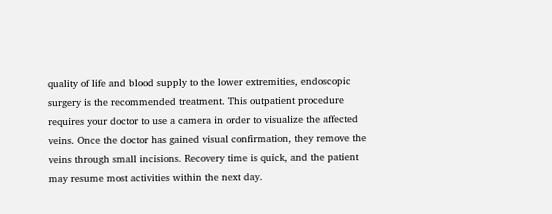quality of life and blood supply to the lower extremities, endoscopic surgery is the recommended treatment. This outpatient procedure requires your doctor to use a camera in order to visualize the affected veins. Once the doctor has gained visual confirmation, they remove the veins through small incisions. Recovery time is quick, and the patient may resume most activities within the next day.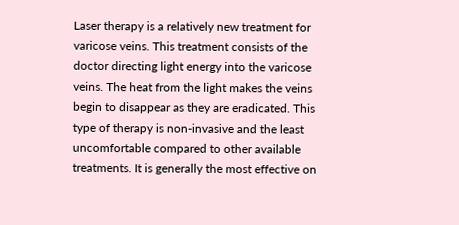Laser therapy is a relatively new treatment for varicose veins. This treatment consists of the doctor directing light energy into the varicose veins. The heat from the light makes the veins begin to disappear as they are eradicated. This type of therapy is non-invasive and the least uncomfortable compared to other available treatments. It is generally the most effective on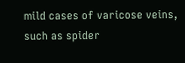mild cases of varicose veins, such as spider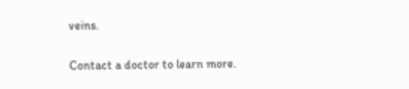veins.

Contact a doctor to learn more.